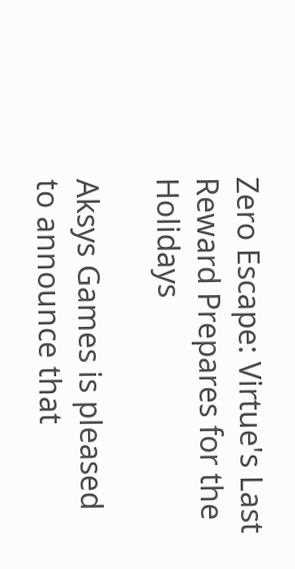Zero Escape: Virtue's Last Reward Prepares for the Holidays

Aksys Games is pleased to announce that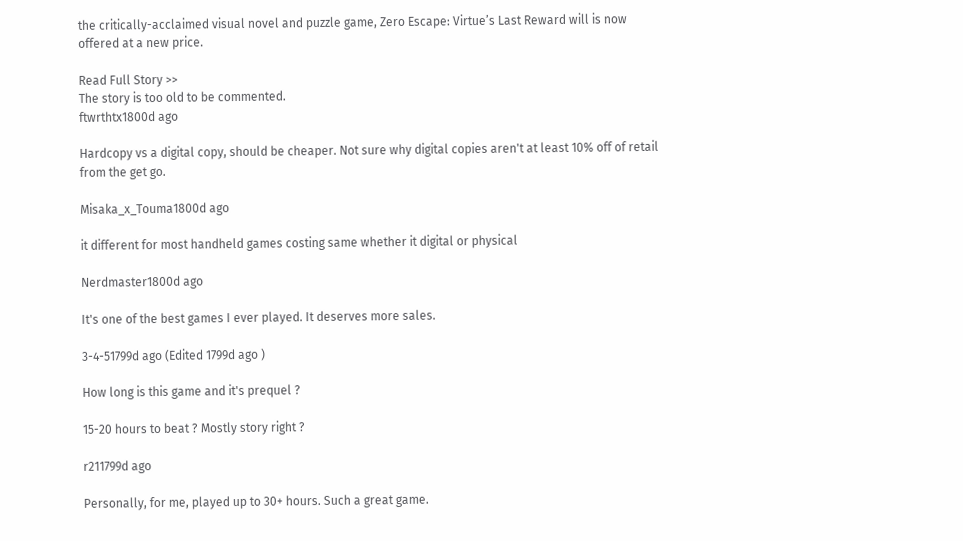the critically-acclaimed visual novel and puzzle game, Zero Escape: Virtue’s Last Reward will is now offered at a new price.

Read Full Story >>
The story is too old to be commented.
ftwrthtx1800d ago

Hardcopy vs a digital copy, should be cheaper. Not sure why digital copies aren't at least 10% off of retail from the get go.

Misaka_x_Touma1800d ago

it different for most handheld games costing same whether it digital or physical

Nerdmaster1800d ago

It's one of the best games I ever played. It deserves more sales.

3-4-51799d ago (Edited 1799d ago )

How long is this game and it's prequel ?

15-20 hours to beat ? Mostly story right ?

r211799d ago

Personally, for me, played up to 30+ hours. Such a great game.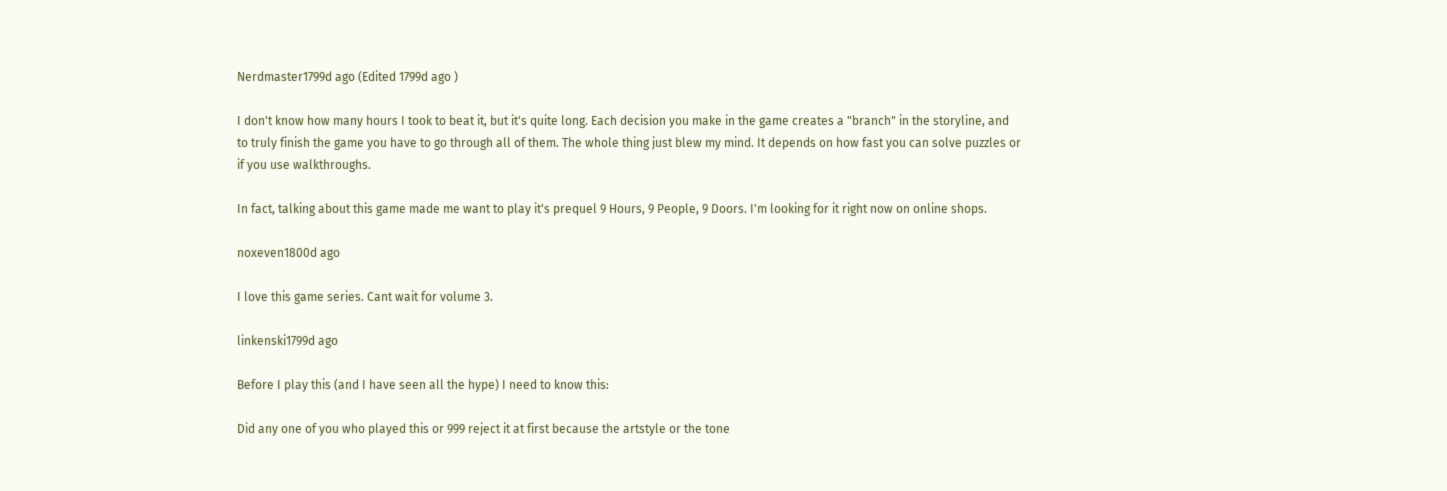Nerdmaster1799d ago (Edited 1799d ago )

I don't know how many hours I took to beat it, but it's quite long. Each decision you make in the game creates a "branch" in the storyline, and to truly finish the game you have to go through all of them. The whole thing just blew my mind. It depends on how fast you can solve puzzles or if you use walkthroughs.

In fact, talking about this game made me want to play it's prequel 9 Hours, 9 People, 9 Doors. I'm looking for it right now on online shops.

noxeven1800d ago

I love this game series. Cant wait for volume 3.

linkenski1799d ago

Before I play this (and I have seen all the hype) I need to know this:

Did any one of you who played this or 999 reject it at first because the artstyle or the tone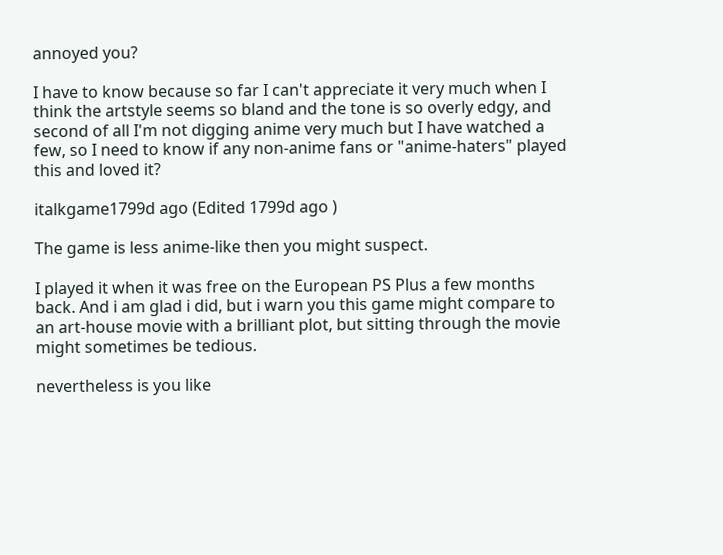annoyed you?

I have to know because so far I can't appreciate it very much when I think the artstyle seems so bland and the tone is so overly edgy, and second of all I'm not digging anime very much but I have watched a few, so I need to know if any non-anime fans or "anime-haters" played this and loved it?

italkgame1799d ago (Edited 1799d ago )

The game is less anime-like then you might suspect.

I played it when it was free on the European PS Plus a few months back. And i am glad i did, but i warn you this game might compare to an art-house movie with a brilliant plot, but sitting through the movie might sometimes be tedious.

nevertheless is you like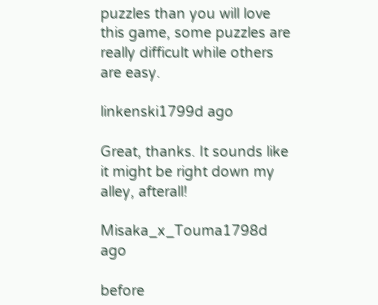puzzles than you will love this game, some puzzles are really difficult while others are easy.

linkenski1799d ago

Great, thanks. It sounds like it might be right down my alley, afterall!

Misaka_x_Touma1798d ago

before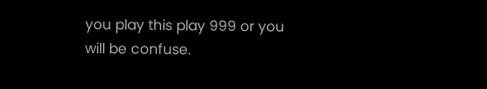you play this play 999 or you will be confuse.